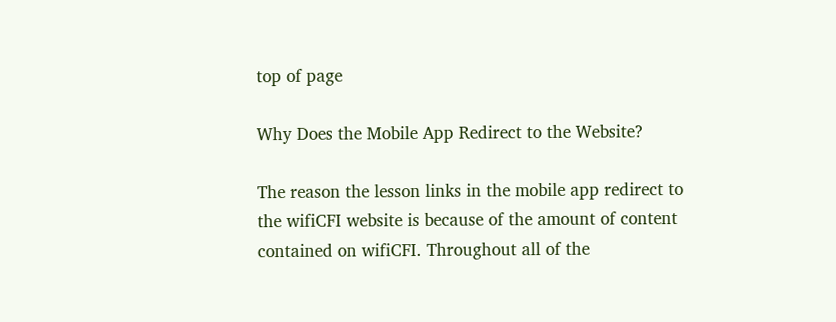top of page

Why Does the Mobile App Redirect to the Website?

The reason the lesson links in the mobile app redirect to the wifiCFI website is because of the amount of content contained on wifiCFI. Throughout all of the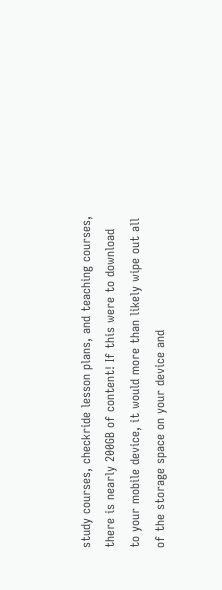study courses, checkride lesson plans, and teaching courses, there is nearly 200GB of content! If this were to download to your mobile device, it would more than likely wipe out all of the storage space on your device and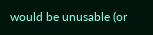would be unusable (or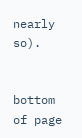nearly so).


bottom of page